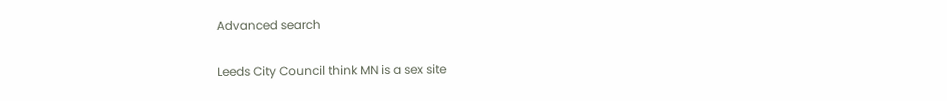Advanced search

Leeds City Council think MN is a sex site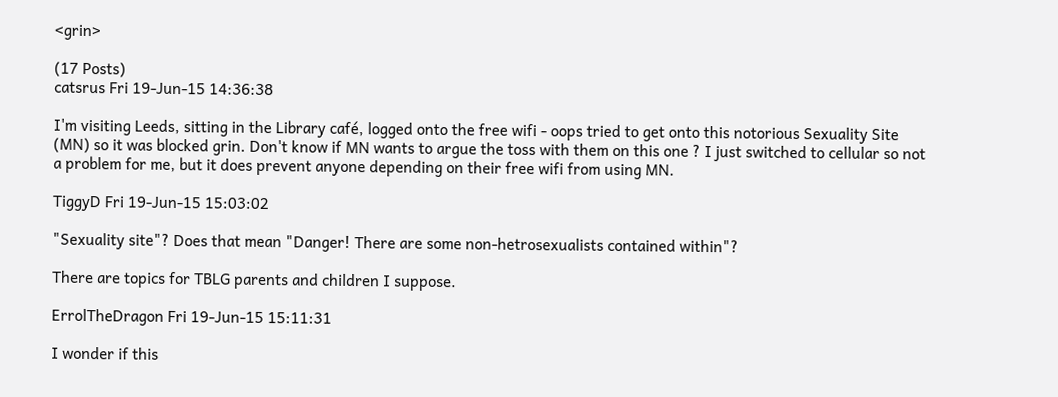<grin>

(17 Posts)
catsrus Fri 19-Jun-15 14:36:38

I'm visiting Leeds, sitting in the Library café, logged onto the free wifi - oops tried to get onto this notorious Sexuality Site (MN) so it was blocked grin. Don't know if MN wants to argue the toss with them on this one ? I just switched to cellular so not a problem for me, but it does prevent anyone depending on their free wifi from using MN.

TiggyD Fri 19-Jun-15 15:03:02

"Sexuality site"? Does that mean "Danger! There are some non-hetrosexualists contained within"?

There are topics for TBLG parents and children I suppose.

ErrolTheDragon Fri 19-Jun-15 15:11:31

I wonder if this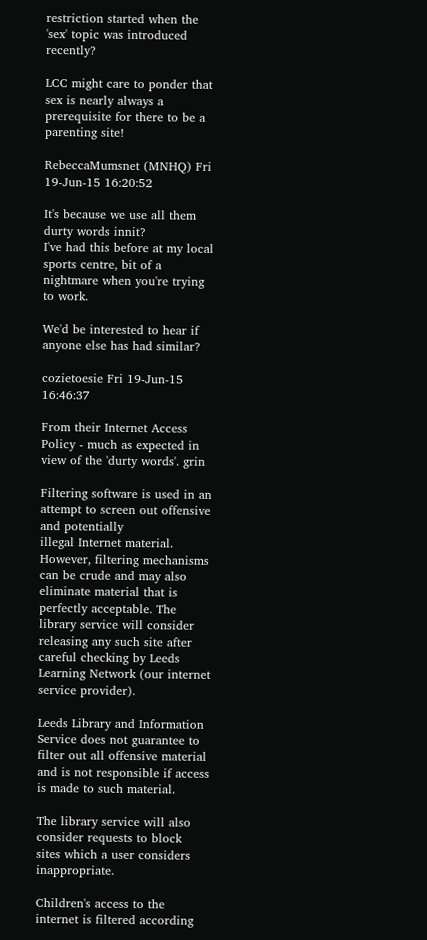restriction started when the 'sex' topic was introduced recently?

LCC might care to ponder that sex is nearly always a prerequisite for there to be a parenting site!

RebeccaMumsnet (MNHQ) Fri 19-Jun-15 16:20:52

It's because we use all them durty words innit?
I've had this before at my local sports centre, bit of a nightmare when you're trying to work.

We'd be interested to hear if anyone else has had similar?

cozietoesie Fri 19-Jun-15 16:46:37

From their Internet Access Policy - much as expected in view of the 'durty words'. grin

Filtering software is used in an attempt to screen out offensive and potentially
illegal Internet material. However, filtering mechanisms can be crude and may also eliminate material that is perfectly acceptable. The library service will consider releasing any such site after careful checking by Leeds Learning Network (our internet service provider).

Leeds Library and Information Service does not guarantee to filter out all offensive material and is not responsible if access is made to such material.

The library service will also consider requests to block sites which a user considers inappropriate.

Children's access to the internet is filtered according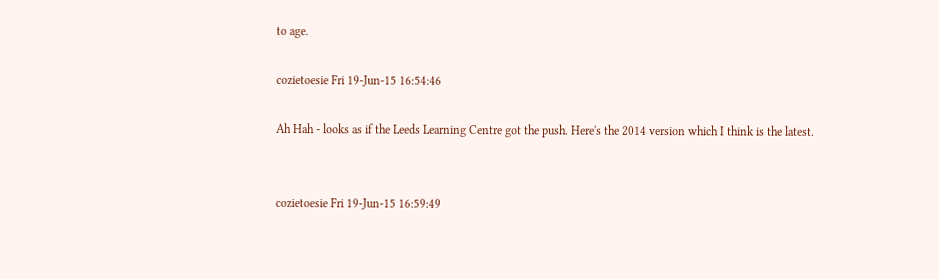to age.

cozietoesie Fri 19-Jun-15 16:54:46

Ah Hah - looks as if the Leeds Learning Centre got the push. Here's the 2014 version which I think is the latest.


cozietoesie Fri 19-Jun-15 16:59:49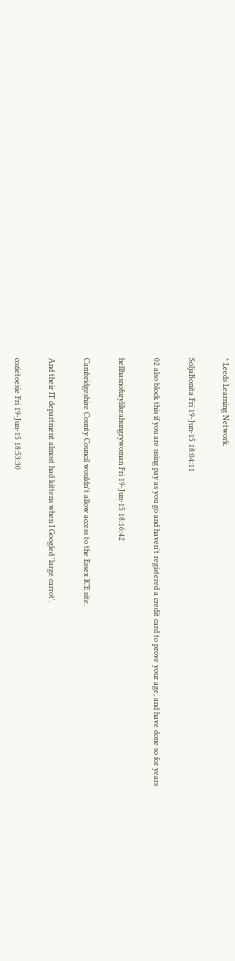* Leeds Learning Network.

SoljaBonita Fri 19-Jun-15 18:04:11

02 also block this if you are using pay as you go and haven't registered a credit card to prove your age, and have done so for years

hellhasnofurylikeahungrywoman Fri 19-Jun-15 18:16:42

Cambridgeshire County Council wouldn't allow access to the Essex ICE site.

And their IT department almost had kittens when I Googled 'large carrot'.

cozietoesie Fri 19-Jun-15 18:53:30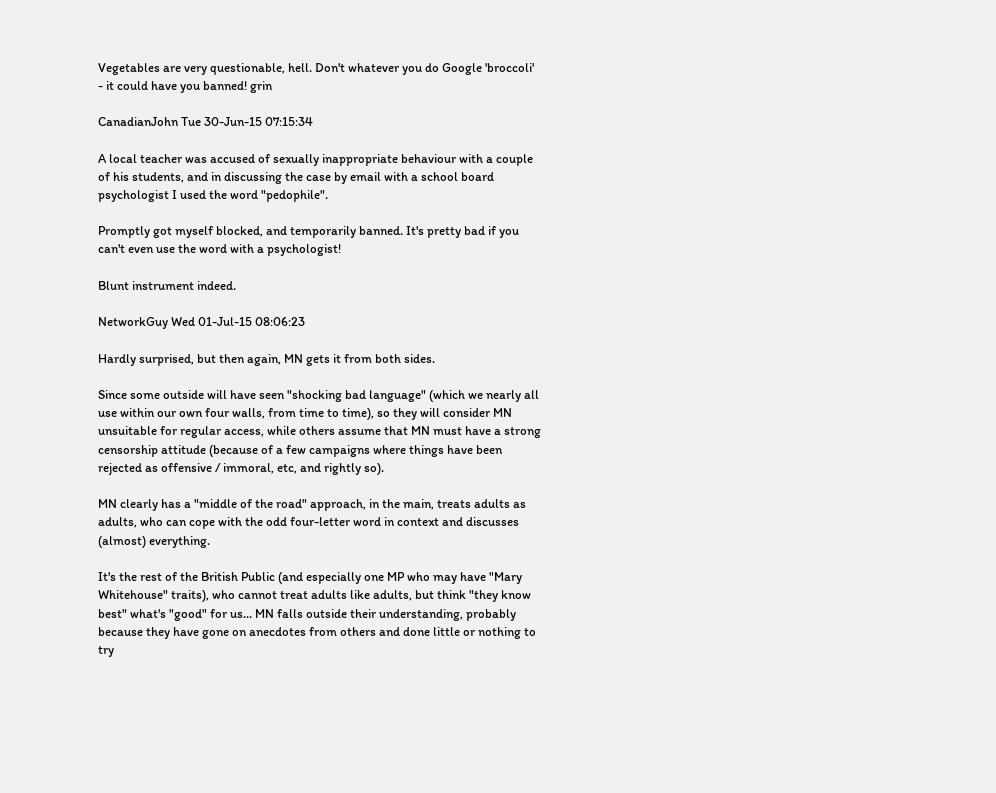Vegetables are very questionable, hell. Don't whatever you do Google 'broccoli' - it could have you banned! grin

CanadianJohn Tue 30-Jun-15 07:15:34

A local teacher was accused of sexually inappropriate behaviour with a couple of his students, and in discussing the case by email with a school board psychologist I used the word "pedophile".

Promptly got myself blocked, and temporarily banned. It's pretty bad if you can't even use the word with a psychologist!

Blunt instrument indeed.

NetworkGuy Wed 01-Jul-15 08:06:23

Hardly surprised, but then again, MN gets it from both sides.

Since some outside will have seen "shocking bad language" (which we nearly all use within our own four walls, from time to time), so they will consider MN unsuitable for regular access, while others assume that MN must have a strong censorship attitude (because of a few campaigns where things have been rejected as offensive / immoral, etc, and rightly so).

MN clearly has a "middle of the road" approach, in the main, treats adults as adults, who can cope with the odd four-letter word in context and discusses (almost) everything.

It's the rest of the British Public (and especially one MP who may have "Mary Whitehouse" traits), who cannot treat adults like adults, but think "they know best" what's "good" for us... MN falls outside their understanding, probably because they have gone on anecdotes from others and done little or nothing to try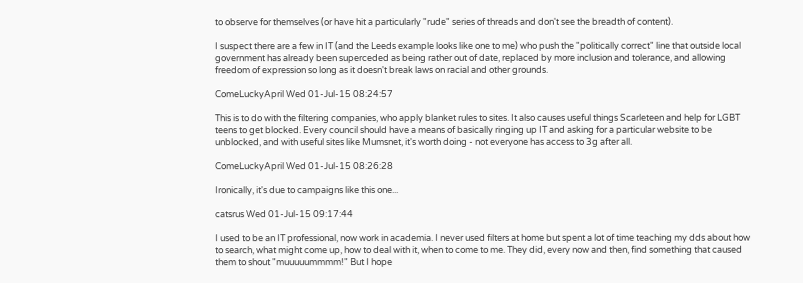to observe for themselves (or have hit a particularly "rude" series of threads and don't see the breadth of content).

I suspect there are a few in IT (and the Leeds example looks like one to me) who push the "politically correct" line that outside local government has already been superceded as being rather out of date, replaced by more inclusion and tolerance, and allowing freedom of expression so long as it doesn't break laws on racial and other grounds.

ComeLuckyApril Wed 01-Jul-15 08:24:57

This is to do with the filtering companies, who apply blanket rules to sites. It also causes useful things Scarleteen and help for LGBT teens to get blocked. Every council should have a means of basically ringing up IT and asking for a particular website to be unblocked, and with useful sites like Mumsnet, it's worth doing - not everyone has access to 3g after all.

ComeLuckyApril Wed 01-Jul-15 08:26:28

Ironically, it's due to campaigns like this one...

catsrus Wed 01-Jul-15 09:17:44

I used to be an IT professional, now work in academia. I never used filters at home but spent a lot of time teaching my dds about how to search, what might come up, how to deal with it, when to come to me. They did, every now and then, find something that caused them to shout "muuuuummmm!" But I hope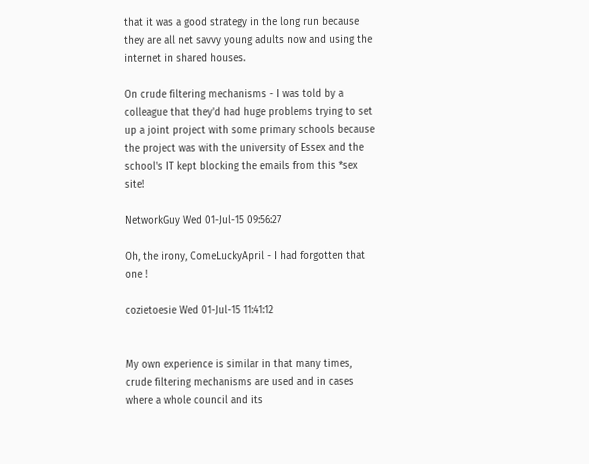that it was a good strategy in the long run because they are all net savvy young adults now and using the internet in shared houses.

On crude filtering mechanisms - I was told by a colleague that they'd had huge problems trying to set up a joint project with some primary schools because the project was with the university of Essex and the school's IT kept blocking the emails from this *sex site!

NetworkGuy Wed 01-Jul-15 09:56:27

Oh, the irony, ComeLuckyApril - I had forgotten that one !

cozietoesie Wed 01-Jul-15 11:41:12


My own experience is similar in that many times, crude filtering mechanisms are used and in cases where a whole council and its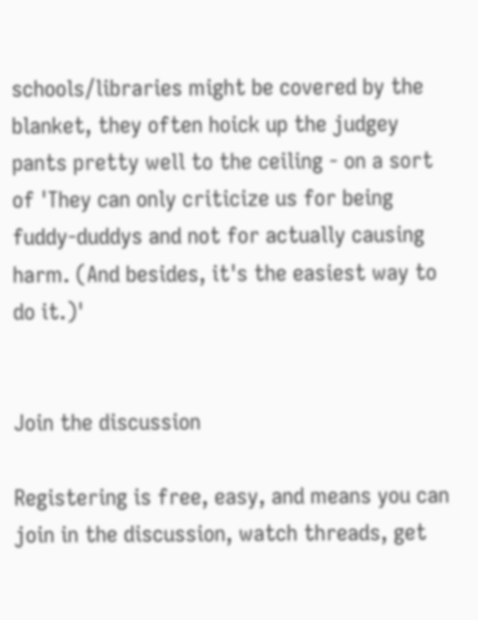schools/libraries might be covered by the blanket, they often hoick up the judgey pants pretty well to the ceiling - on a sort of 'They can only criticize us for being fuddy-duddys and not for actually causing harm. (And besides, it's the easiest way to do it.)'


Join the discussion

Registering is free, easy, and means you can join in the discussion, watch threads, get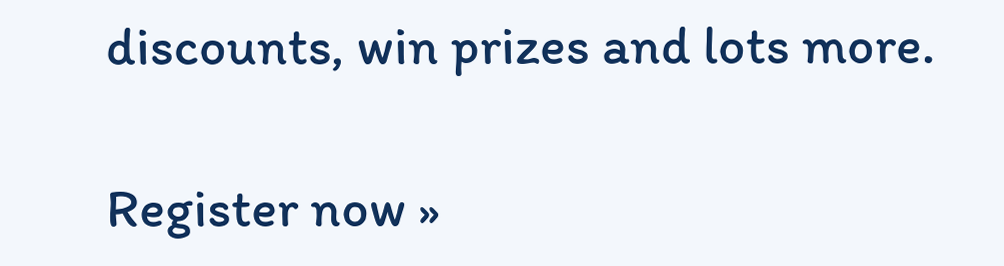discounts, win prizes and lots more.

Register now »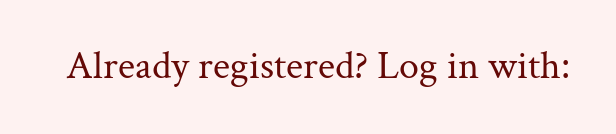Already registered? Log in with: